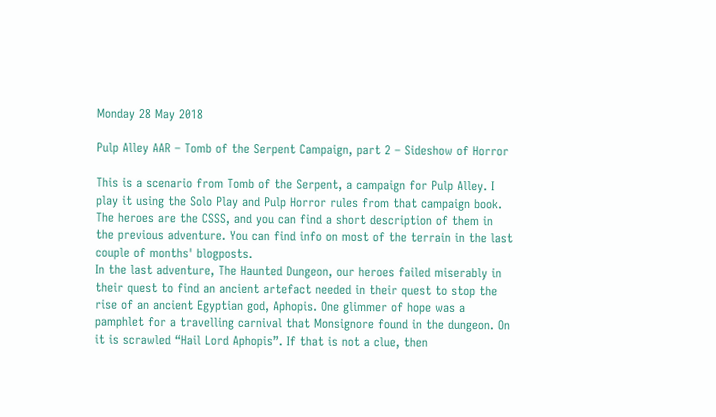Monday 28 May 2018

Pulp Alley AAR – Tomb of the Serpent Campaign, part 2 – Sideshow of Horror

This is a scenario from Tomb of the Serpent, a campaign for Pulp Alley. I play it using the Solo Play and Pulp Horror rules from that campaign book. The heroes are the CSSS, and you can find a short description of them in the previous adventure. You can find info on most of the terrain in the last couple of months' blogposts.
In the last adventure, The Haunted Dungeon, our heroes failed miserably in their quest to find an ancient artefact needed in their quest to stop the rise of an ancient Egyptian god, Aphopis. One glimmer of hope was a pamphlet for a travelling carnival that Monsignore found in the dungeon. On it is scrawled “Hail Lord Aphopis”. If that is not a clue, then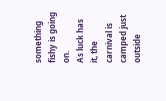something fishy is going on.
As luck has it, the carnival is camped just outside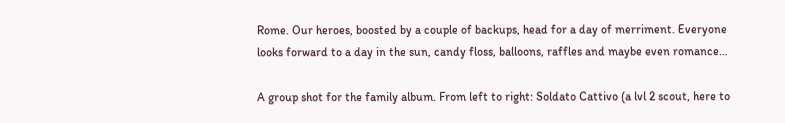Rome. Our heroes, boosted by a couple of backups, head for a day of merriment. Everyone looks forward to a day in the sun, candy floss, balloons, raffles and maybe even romance…

A group shot for the family album. From left to right: Soldato Cattivo (a lvl 2 scout, here to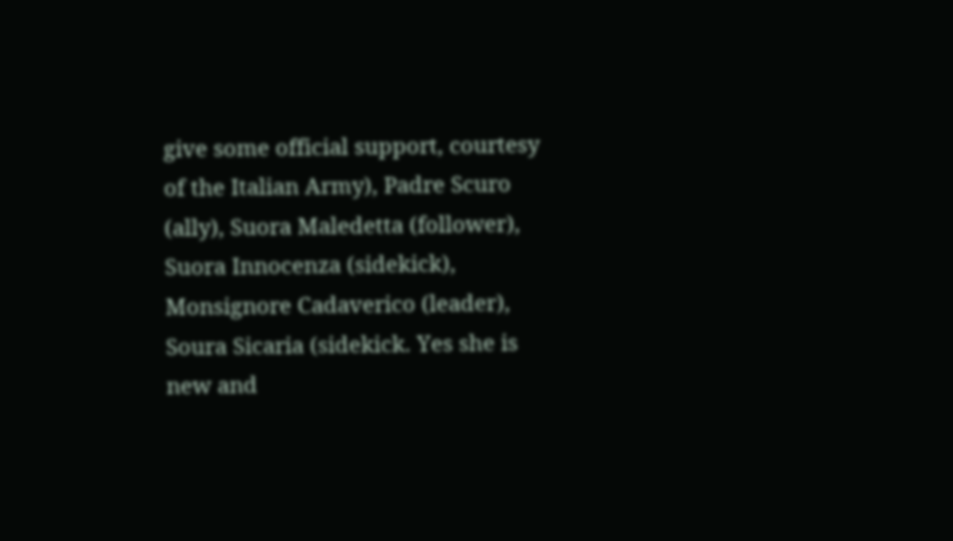give some official support, courtesy of the Italian Army), Padre Scuro (ally), Suora Maledetta (follower), Suora Innocenza (sidekick), Monsignore Cadaverico (leader), Soura Sicaria (sidekick. Yes she is new and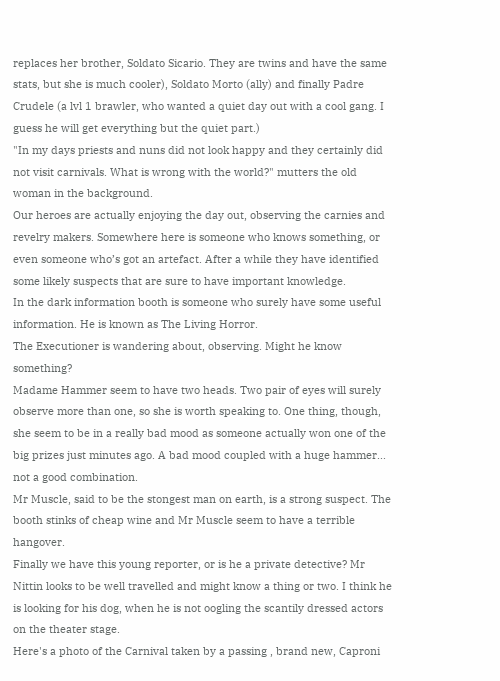replaces her brother, Soldato Sicario. They are twins and have the same stats, but she is much cooler), Soldato Morto (ally) and finally Padre Crudele (a lvl 1 brawler, who wanted a quiet day out with a cool gang. I guess he will get everything but the quiet part.)
"In my days priests and nuns did not look happy and they certainly did not visit carnivals. What is wrong with the world?" mutters the old woman in the background.
Our heroes are actually enjoying the day out, observing the carnies and revelry makers. Somewhere here is someone who knows something, or even someone who’s got an artefact. After a while they have identified some likely suspects that are sure to have important knowledge.
In the dark information booth is someone who surely have some useful information. He is known as The Living Horror.
The Executioner is wandering about, observing. Might he know something?
Madame Hammer seem to have two heads. Two pair of eyes will surely observe more than one, so she is worth speaking to. One thing, though, she seem to be in a really bad mood as someone actually won one of the big prizes just minutes ago. A bad mood coupled with a huge hammer... not a good combination.
Mr Muscle, said to be the stongest man on earth, is a strong suspect. The booth stinks of cheap wine and Mr Muscle seem to have a terrible hangover.
Finally we have this young reporter, or is he a private detective? Mr Nittin looks to be well travelled and might know a thing or two. I think he is looking for his dog, when he is not oogling the scantily dressed actors on the theater stage.
Here's a photo of the Carnival taken by a passing , brand new, Caproni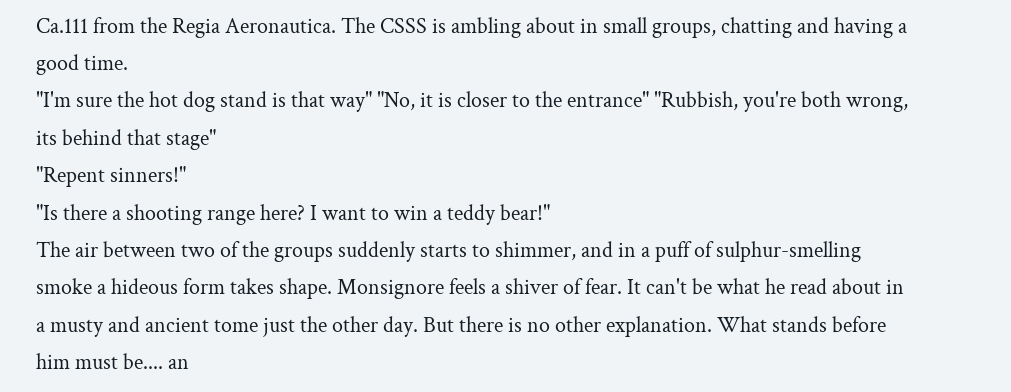Ca.111 from the Regia Aeronautica. The CSSS is ambling about in small groups, chatting and having a good time.
"I'm sure the hot dog stand is that way" "No, it is closer to the entrance" "Rubbish, you're both wrong, its behind that stage"
"Repent sinners!"
"Is there a shooting range here? I want to win a teddy bear!"
The air between two of the groups suddenly starts to shimmer, and in a puff of sulphur-smelling smoke a hideous form takes shape. Monsignore feels a shiver of fear. It can't be what he read about in a musty and ancient tome just the other day. But there is no other explanation. What stands before him must be.... an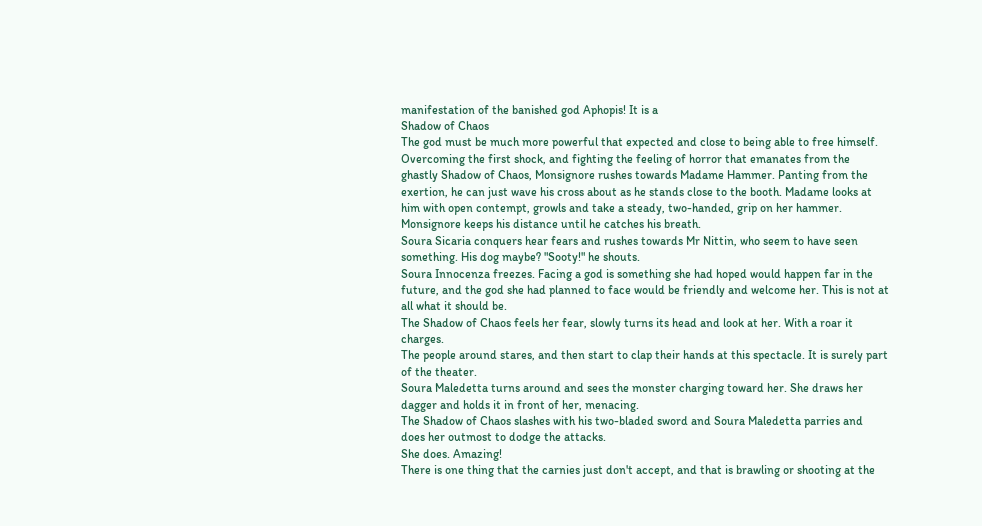manifestation of the banished god Aphopis! It is a
Shadow of Chaos
The god must be much more powerful that expected and close to being able to free himself.
Overcoming the first shock, and fighting the feeling of horror that emanates from the ghastly Shadow of Chaos, Monsignore rushes towards Madame Hammer. Panting from the exertion, he can just wave his cross about as he stands close to the booth. Madame looks at him with open contempt, growls and take a steady, two-handed, grip on her hammer. Monsignore keeps his distance until he catches his breath.
Soura Sicaria conquers hear fears and rushes towards Mr Nittin, who seem to have seen something. His dog maybe? "Sooty!" he shouts.
Soura Innocenza freezes. Facing a god is something she had hoped would happen far in the future, and the god she had planned to face would be friendly and welcome her. This is not at all what it should be.
The Shadow of Chaos feels her fear, slowly turns its head and look at her. With a roar it charges.
The people around stares, and then start to clap their hands at this spectacle. It is surely part of the theater.
Soura Maledetta turns around and sees the monster charging toward her. She draws her dagger and holds it in front of her, menacing.
The Shadow of Chaos slashes with his two-bladed sword and Soura Maledetta parries and does her outmost to dodge the attacks.
She does. Amazing!
There is one thing that the carnies just don't accept, and that is brawling or shooting at the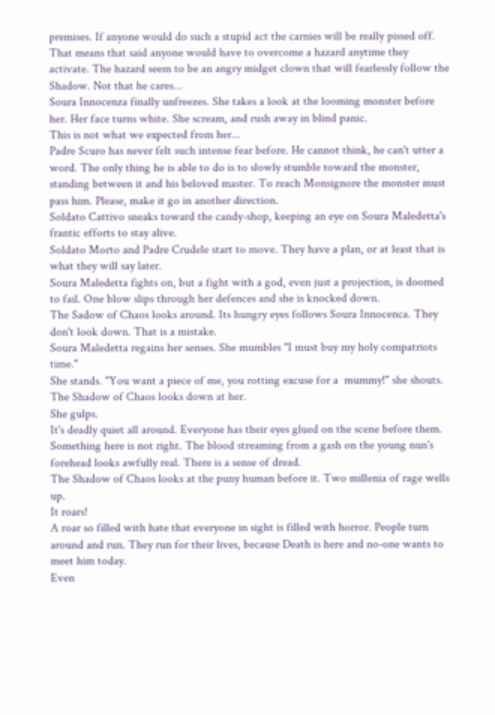premises. If anyone would do such a stupid act the carnies will be really pissed off. That means that said anyone would have to overcome a hazard anytime they activate. The hazard seem to be an angry midget clown that will fearlessly follow the Shadow. Not that he cares...
Soura Innocenza finally unfreezes. She takes a look at the looming monster before her. Her face turns white. She scream, and rush away in blind panic.
This is not what we expected from her...
Padre Scuro has never felt such intense fear before. He cannot think, he can't utter a word. The only thing he is able to do is to slowly stumble toward the monster, standing between it and his beloved master. To reach Monsignore the monster must pass him. Please, make it go in another direction.
Soldato Cattivo sneaks toward the candy-shop, keeping an eye on Soura Maledetta's frantic efforts to stay alive.
Soldato Morto and Padre Crudele start to move. They have a plan, or at least that is what they will say later.
Soura Maledetta fights on, but a fight with a god, even just a projection, is doomed to fail. One blow slips through her defences and she is knocked down.
The Sadow of Chaos looks around. Its hungry eyes follows Soura Innocenca. They don't look down. That is a mistake.
Soura Maledetta regains her senses. She mumbles "I must buy my holy compatriots time."
She stands. "You want a piece of me, you rotting excuse for a  mummy!" she shouts.
The Shadow of Chaos looks down at her.
She gulps.
It's deadly quiet all around. Everyone has their eyes glued on the scene before them. Something here is not right. The blood streaming from a gash on the young nun's forehead looks awfully real. There is a sense of dread.
The Shadow of Chaos looks at the puny human before it. Two millenia of rage wells up.
It roars!
A roar so filled with hate that everyone in sight is filled with horror. People turn around and run. They run for their lives, because Death is here and no-one wants to meet him today.
Even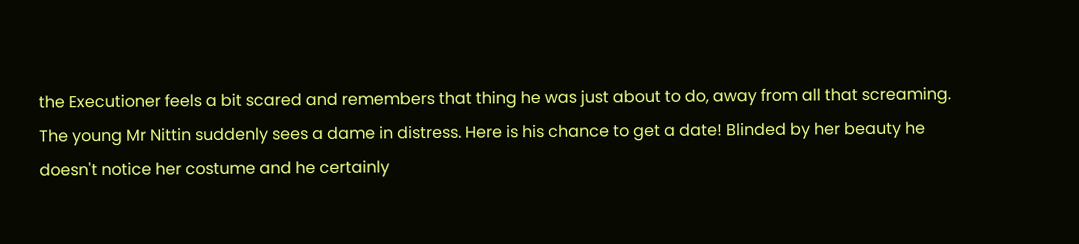the Executioner feels a bit scared and remembers that thing he was just about to do, away from all that screaming.
The young Mr Nittin suddenly sees a dame in distress. Here is his chance to get a date! Blinded by her beauty he doesn't notice her costume and he certainly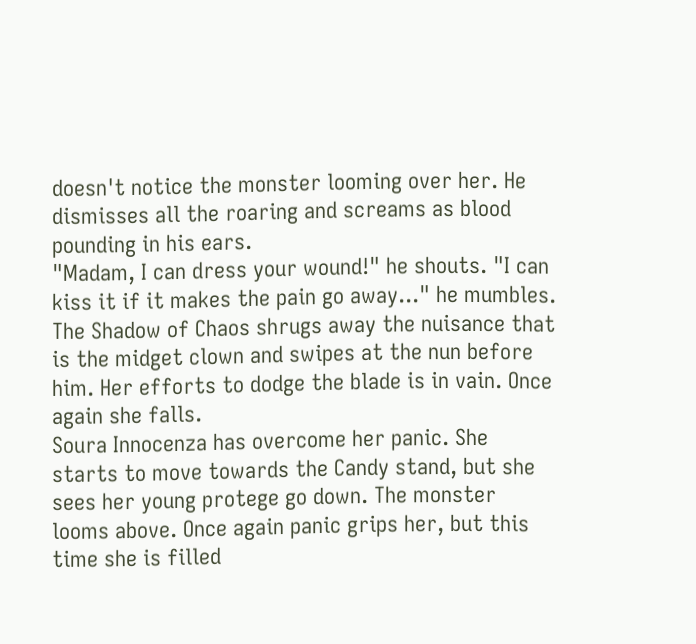doesn't notice the monster looming over her. He dismisses all the roaring and screams as blood pounding in his ears.
"Madam, I can dress your wound!" he shouts. "I can kiss it if it makes the pain go away..." he mumbles.
The Shadow of Chaos shrugs away the nuisance that is the midget clown and swipes at the nun before him. Her efforts to dodge the blade is in vain. Once again she falls.
Soura Innocenza has overcome her panic. She starts to move towards the Candy stand, but she sees her young protege go down. The monster looms above. Once again panic grips her, but this time she is filled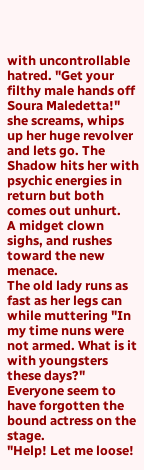with uncontrollable  hatred. "Get your filthy male hands off  Soura Maledetta!" she screams, whips up her huge revolver and lets go. The Shadow hits her with psychic energies in return but both comes out unhurt.
A midget clown sighs, and rushes toward the new menace.
The old lady runs as fast as her legs can while muttering "In my time nuns were not armed. What is it with youngsters these days?"
Everyone seem to have forgotten the bound actress on the stage.
"Help! Let me loose!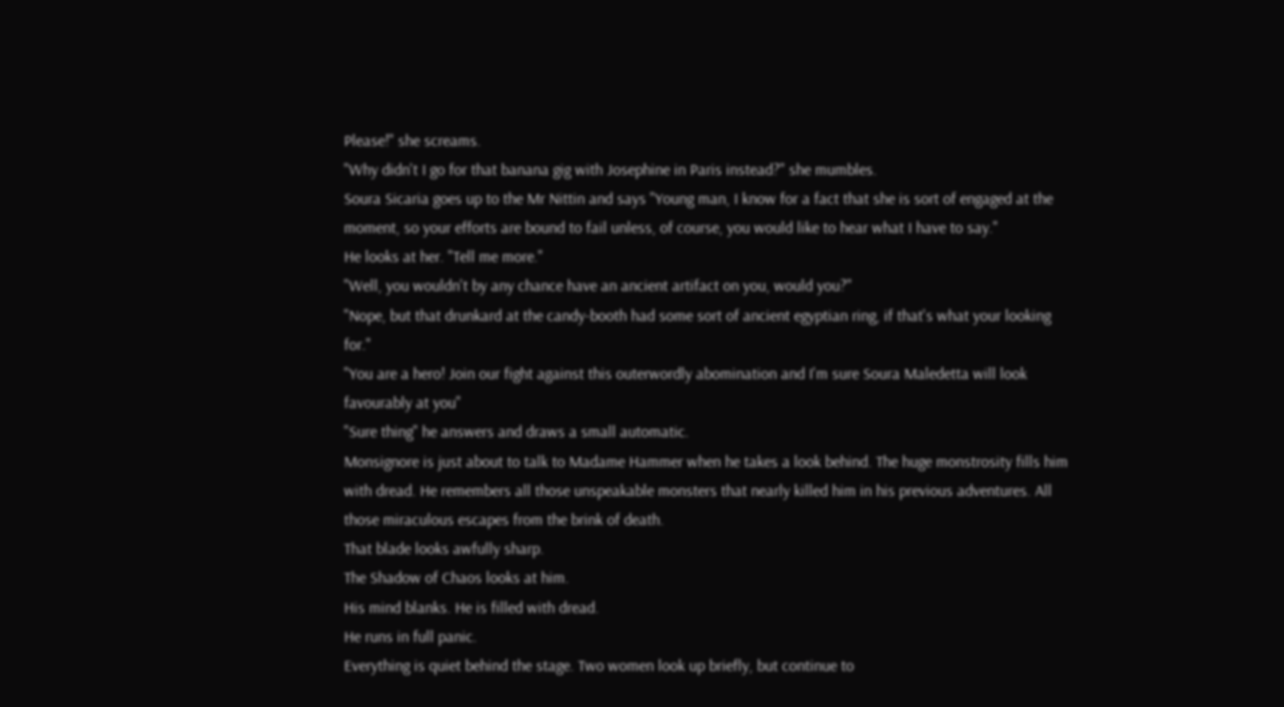Please!" she screams.
"Why didn't I go for that banana gig with Josephine in Paris instead?" she mumbles.
Soura Sicaria goes up to the Mr Nittin and says "Young man, I know for a fact that she is sort of engaged at the moment, so your efforts are bound to fail unless, of course, you would like to hear what I have to say."
He looks at her. "Tell me more."
"Well, you wouldn't by any chance have an ancient artifact on you, would you?"
"Nope, but that drunkard at the candy-booth had some sort of ancient egyptian ring, if that's what your looking for."
"You are a hero! Join our fight against this outerwordly abomination and I'm sure Soura Maledetta will look favourably at you"
"Sure thing" he answers and draws a small automatic.
Monsignore is just about to talk to Madame Hammer when he takes a look behind. The huge monstrosity fills him with dread. He remembers all those unspeakable monsters that nearly killed him in his previous adventures. All those miraculous escapes from the brink of death.
That blade looks awfully sharp.
The Shadow of Chaos looks at him.
His mind blanks. He is filled with dread.
He runs in full panic.
Everything is quiet behind the stage. Two women look up briefly, but continue to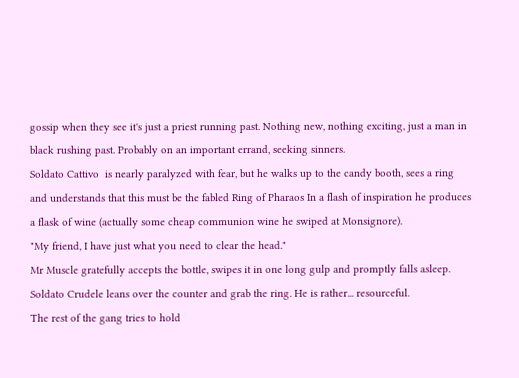gossip when they see it's just a priest running past. Nothing new, nothing exciting, just a man in black rushing past. Probably on an important errand, seeking sinners.
Soldato Cattivo  is nearly paralyzed with fear, but he walks up to the candy booth, sees a ring and understands that this must be the fabled Ring of Pharaos In a flash of inspiration he produces a flask of wine (actually some cheap communion wine he swiped at Monsignore).
"My friend, I have just what you need to clear the head."
Mr Muscle gratefully accepts the bottle, swipes it in one long gulp and promptly falls asleep. Soldato Crudele leans over the counter and grab the ring. He is rather... resourceful.
The rest of the gang tries to hold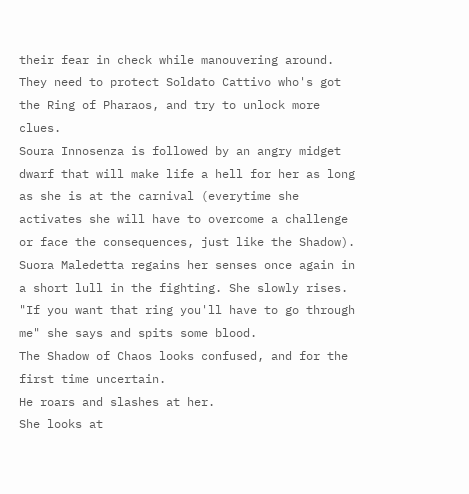their fear in check while manouvering around. They need to protect Soldato Cattivo who's got the Ring of Pharaos, and try to unlock more clues.
Soura Innosenza is followed by an angry midget dwarf that will make life a hell for her as long as she is at the carnival (everytime she activates she will have to overcome a challenge or face the consequences, just like the Shadow).
Suora Maledetta regains her senses once again in a short lull in the fighting. She slowly rises.
"If you want that ring you'll have to go through me" she says and spits some blood.
The Shadow of Chaos looks confused, and for the first time uncertain.
He roars and slashes at her.
She looks at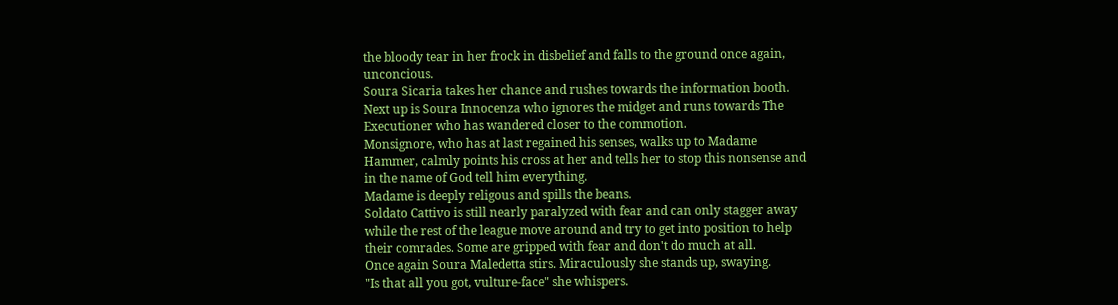the bloody tear in her frock in disbelief and falls to the ground once again, unconcious.
Soura Sicaria takes her chance and rushes towards the information booth.
Next up is Soura Innocenza who ignores the midget and runs towards The Executioner who has wandered closer to the commotion.
Monsignore, who has at last regained his senses, walks up to Madame Hammer, calmly points his cross at her and tells her to stop this nonsense and in the name of God tell him everything.
Madame is deeply religous and spills the beans.
Soldato Cattivo is still nearly paralyzed with fear and can only stagger away while the rest of the league move around and try to get into position to help their comrades. Some are gripped with fear and don't do much at all.
Once again Soura Maledetta stirs. Miraculously she stands up, swaying.
"Is that all you got, vulture-face" she whispers.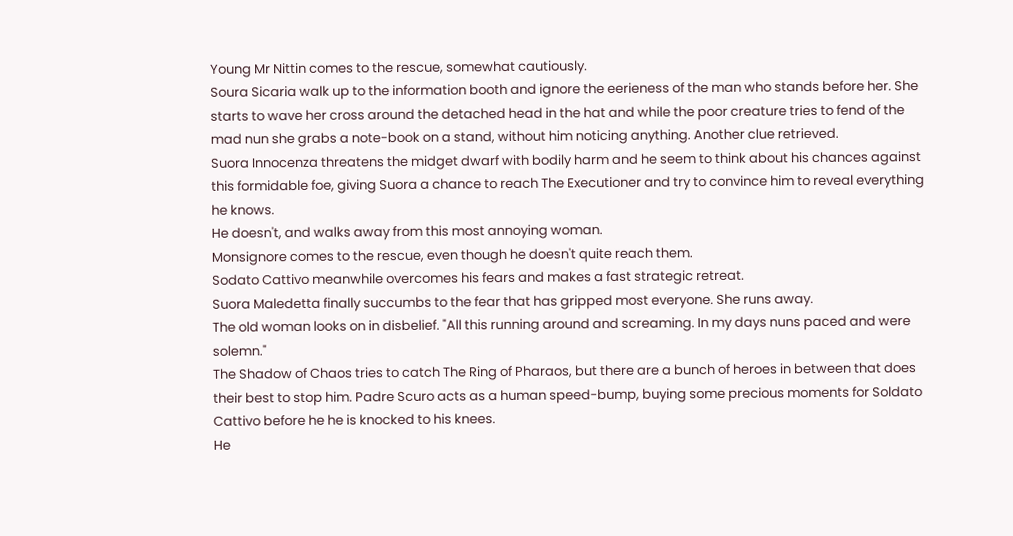Young Mr Nittin comes to the rescue, somewhat cautiously.
Soura Sicaria walk up to the information booth and ignore the eerieness of the man who stands before her. She starts to wave her cross around the detached head in the hat and while the poor creature tries to fend of the mad nun she grabs a note-book on a stand, without him noticing anything. Another clue retrieved.
Suora Innocenza threatens the midget dwarf with bodily harm and he seem to think about his chances against this formidable foe, giving Suora a chance to reach The Executioner and try to convince him to reveal everything he knows.
He doesn't, and walks away from this most annoying woman.
Monsignore comes to the rescue, even though he doesn't quite reach them.
Sodato Cattivo meanwhile overcomes his fears and makes a fast strategic retreat.
Suora Maledetta finally succumbs to the fear that has gripped most everyone. She runs away.
The old woman looks on in disbelief. "All this running around and screaming. In my days nuns paced and were solemn."
The Shadow of Chaos tries to catch The Ring of Pharaos, but there are a bunch of heroes in between that does their best to stop him. Padre Scuro acts as a human speed-bump, buying some precious moments for Soldato Cattivo before he he is knocked to his knees.
He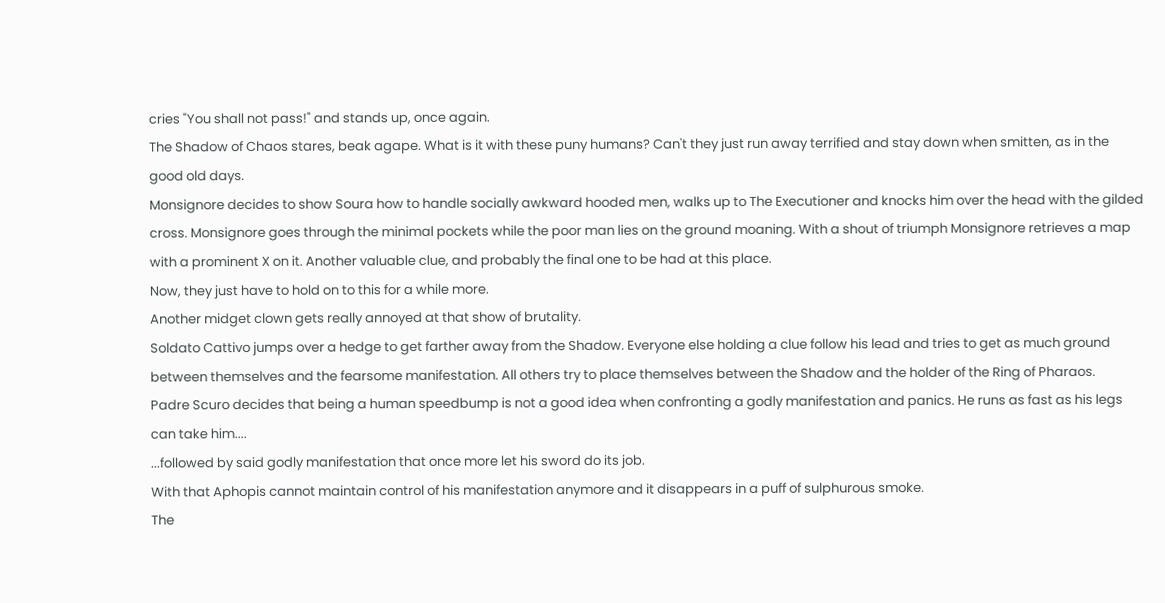cries "You shall not pass!" and stands up, once again.
The Shadow of Chaos stares, beak agape. What is it with these puny humans? Can't they just run away terrified and stay down when smitten, as in the good old days.
Monsignore decides to show Soura how to handle socially awkward hooded men, walks up to The Executioner and knocks him over the head with the gilded cross. Monsignore goes through the minimal pockets while the poor man lies on the ground moaning. With a shout of triumph Monsignore retrieves a map with a prominent X on it. Another valuable clue, and probably the final one to be had at this place.
Now, they just have to hold on to this for a while more.
Another midget clown gets really annoyed at that show of brutality.
Soldato Cattivo jumps over a hedge to get farther away from the Shadow. Everyone else holding a clue follow his lead and tries to get as much ground between themselves and the fearsome manifestation. All others try to place themselves between the Shadow and the holder of the Ring of Pharaos.
Padre Scuro decides that being a human speedbump is not a good idea when confronting a godly manifestation and panics. He runs as fast as his legs can take him....
...followed by said godly manifestation that once more let his sword do its job.
With that Aphopis cannot maintain control of his manifestation anymore and it disappears in a puff of sulphurous smoke.
The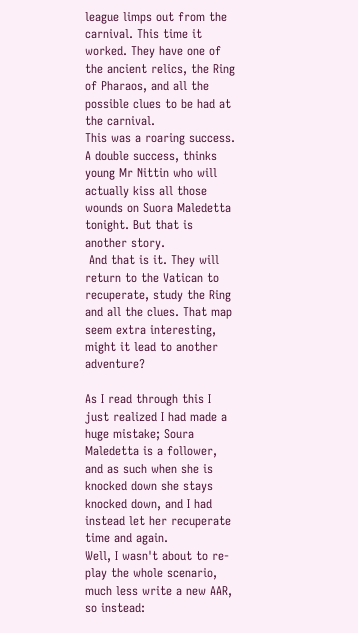league limps out from the carnival. This time it worked. They have one of the ancient relics, the Ring of Pharaos, and all the possible clues to be had at the carnival.
This was a roaring success.
A double success, thinks young Mr Nittin who will actually kiss all those wounds on Suora Maledetta tonight. But that is another story.
 And that is it. They will return to the Vatican to recuperate, study the Ring and all the clues. That map seem extra interesting, might it lead to another adventure?

As I read through this I just realized I had made a huge mistake; Soura Maledetta is a follower, and as such when she is knocked down she stays knocked down, and I had instead let her recuperate time and again.
Well, I wasn't about to re-play the whole scenario, much less write a new AAR, so instead: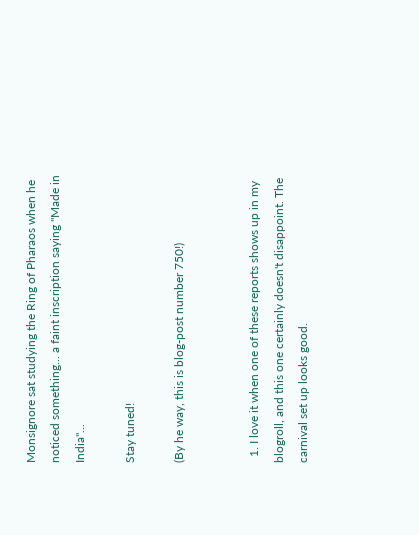Monsignore sat studying the Ring of Pharaos when he noticed something... a faint inscription saying "Made in India"...

Stay tuned!

(By he way, this is blog-post number 750!)


  1. I love it when one of these reports shows up in my blogroll, and this one certainly doesn't disappoint. The carnival set up looks good.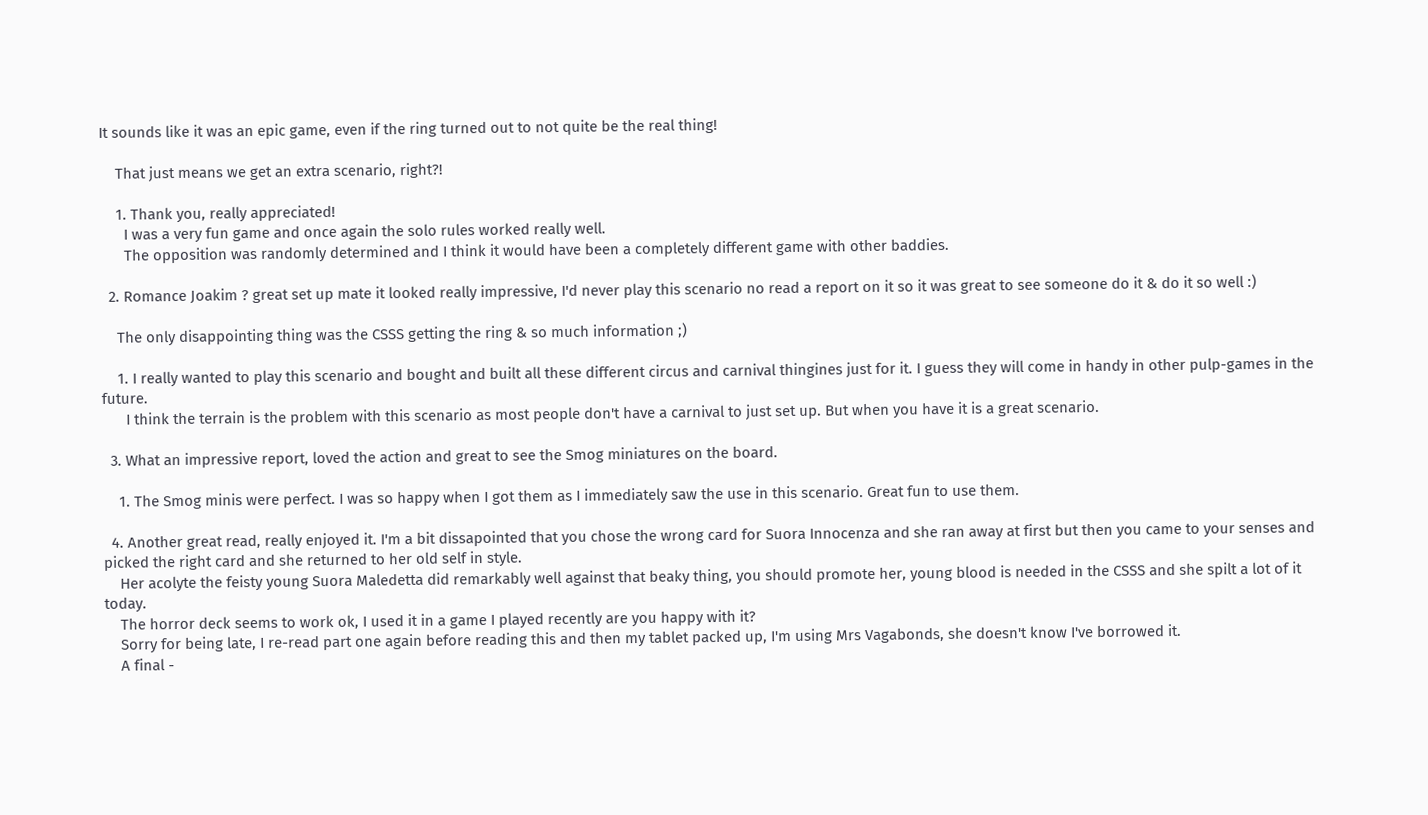It sounds like it was an epic game, even if the ring turned out to not quite be the real thing!

    That just means we get an extra scenario, right?!

    1. Thank you, really appreciated!
      I was a very fun game and once again the solo rules worked really well.
      The opposition was randomly determined and I think it would have been a completely different game with other baddies.

  2. Romance Joakim ? great set up mate it looked really impressive, I'd never play this scenario no read a report on it so it was great to see someone do it & do it so well :)

    The only disappointing thing was the CSSS getting the ring & so much information ;)

    1. I really wanted to play this scenario and bought and built all these different circus and carnival thingines just for it. I guess they will come in handy in other pulp-games in the future.
      I think the terrain is the problem with this scenario as most people don't have a carnival to just set up. But when you have it is a great scenario.

  3. What an impressive report, loved the action and great to see the Smog miniatures on the board.

    1. The Smog minis were perfect. I was so happy when I got them as I immediately saw the use in this scenario. Great fun to use them.

  4. Another great read, really enjoyed it. I'm a bit dissapointed that you chose the wrong card for Suora Innocenza and she ran away at first but then you came to your senses and picked the right card and she returned to her old self in style.
    Her acolyte the feisty young Suora Maledetta did remarkably well against that beaky thing, you should promote her, young blood is needed in the CSSS and she spilt a lot of it today.
    The horror deck seems to work ok, I used it in a game I played recently are you happy with it?
    Sorry for being late, I re-read part one again before reading this and then my tablet packed up, I'm using Mrs Vagabonds, she doesn't know I've borrowed it.
    A final -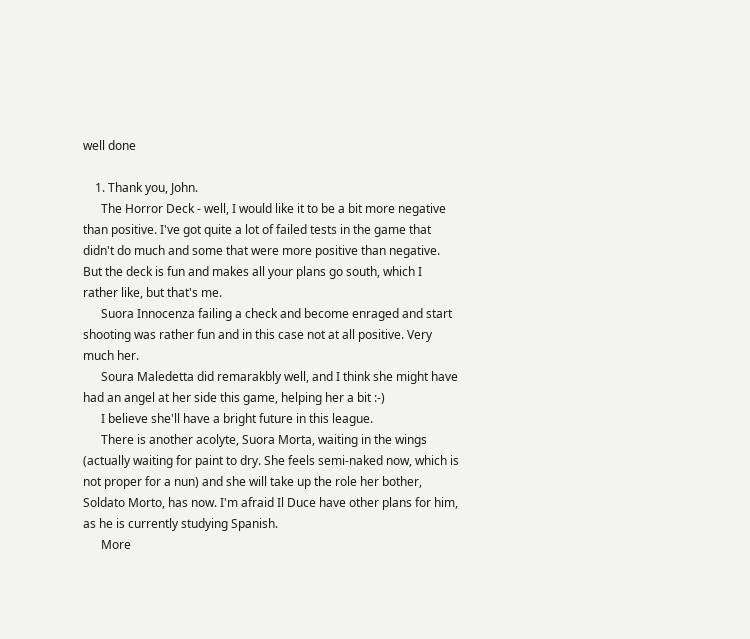well done

    1. Thank you, John.
      The Horror Deck - well, I would like it to be a bit more negative than positive. I've got quite a lot of failed tests in the game that didn't do much and some that were more positive than negative. But the deck is fun and makes all your plans go south, which I rather like, but that's me.
      Suora Innocenza failing a check and become enraged and start shooting was rather fun and in this case not at all positive. Very much her.
      Soura Maledetta did remarakbly well, and I think she might have had an angel at her side this game, helping her a bit :-)
      I believe she'll have a bright future in this league.
      There is another acolyte, Suora Morta, waiting in the wings (actually waiting for paint to dry. She feels semi-naked now, which is not proper for a nun) and she will take up the role her bother, Soldato Morto, has now. I'm afraid Il Duce have other plans for him, as he is currently studying Spanish.
      More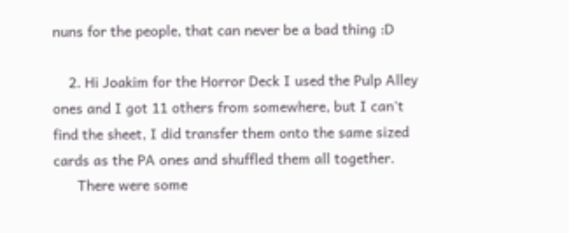nuns for the people, that can never be a bad thing :D

    2. Hi Joakim for the Horror Deck I used the Pulp Alley ones and I got 11 others from somewhere, but I can't find the sheet, I did transfer them onto the same sized cards as the PA ones and shuffled them all together.
      There were some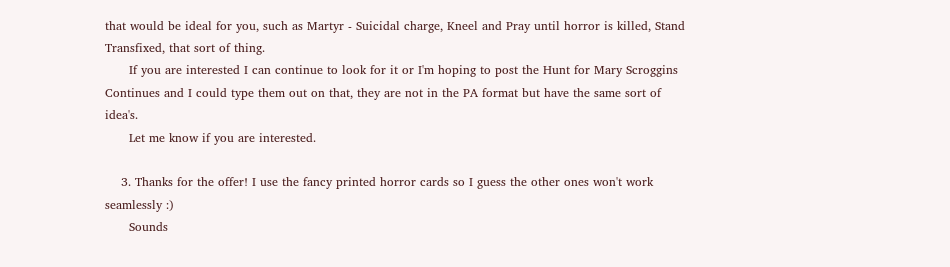that would be ideal for you, such as Martyr - Suicidal charge, Kneel and Pray until horror is killed, Stand Transfixed, that sort of thing.
      If you are interested I can continue to look for it or I'm hoping to post the Hunt for Mary Scroggins Continues and I could type them out on that, they are not in the PA format but have the same sort of idea's.
      Let me know if you are interested.

    3. Thanks for the offer! I use the fancy printed horror cards so I guess the other ones won't work seamlessly :)
      Sounds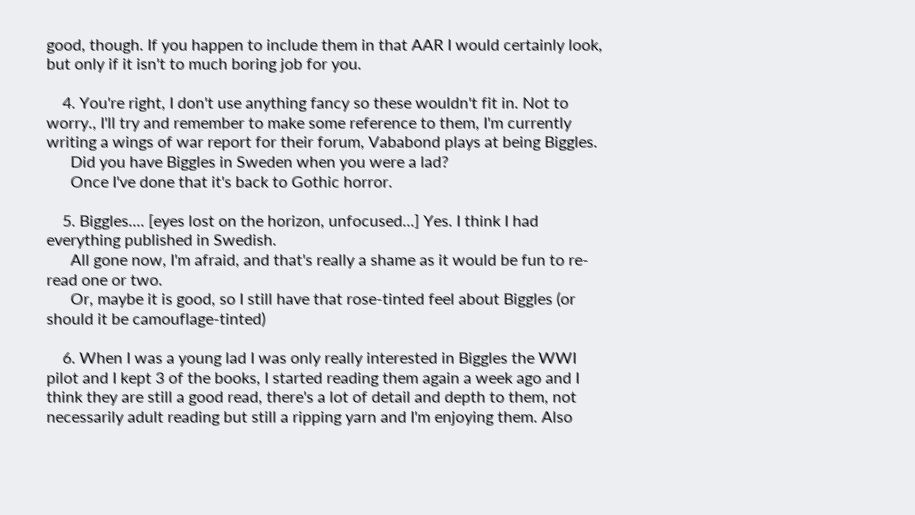good, though. If you happen to include them in that AAR I would certainly look, but only if it isn't to much boring job for you.

    4. You're right, I don't use anything fancy so these wouldn't fit in. Not to worry., I'll try and remember to make some reference to them, I'm currently writing a wings of war report for their forum, Vababond plays at being Biggles.
      Did you have Biggles in Sweden when you were a lad?
      Once I've done that it's back to Gothic horror.

    5. Biggles.... [eyes lost on the horizon, unfocused...] Yes. I think I had everything published in Swedish.
      All gone now, I'm afraid, and that's really a shame as it would be fun to re-read one or two.
      Or, maybe it is good, so I still have that rose-tinted feel about Biggles (or should it be camouflage-tinted)

    6. When I was a young lad I was only really interested in Biggles the WWI pilot and I kept 3 of the books, I started reading them again a week ago and I think they are still a good read, there's a lot of detail and depth to them, not necessarily adult reading but still a ripping yarn and I'm enjoying them. Also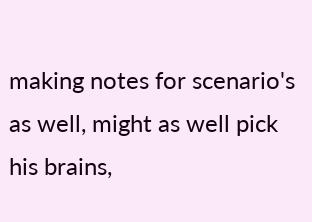making notes for scenario's as well, might as well pick his brains,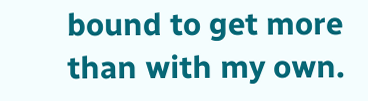bound to get more than with my own.